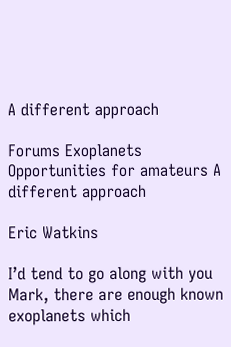A different approach

Forums Exoplanets Opportunities for amateurs A different approach

Eric Watkins

I’d tend to go along with you Mark, there are enough known exoplanets which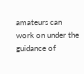amateurs can work on under the guidance of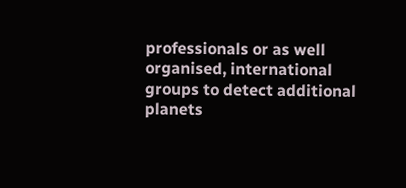professionals or as well organised, international  groups to detect additional planets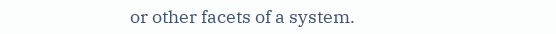or other facets of a system.